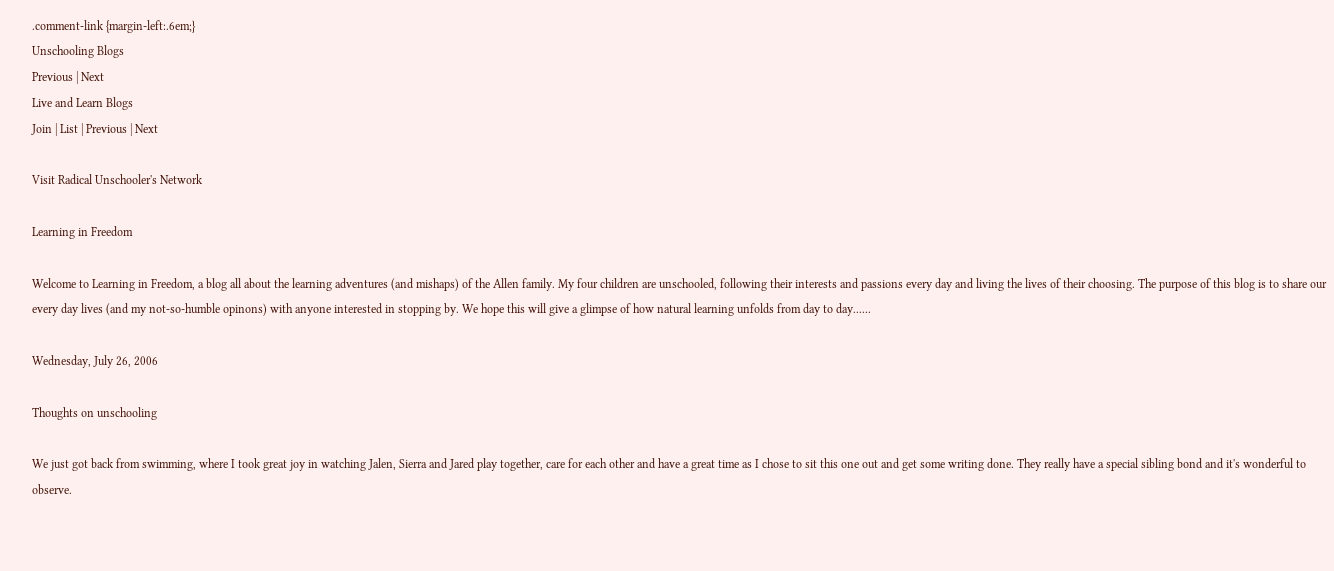.comment-link {margin-left:.6em;}
Unschooling Blogs
Previous | Next
Live and Learn Blogs
Join | List | Previous | Next

Visit Radical Unschooler's Network

Learning in Freedom

Welcome to Learning in Freedom, a blog all about the learning adventures (and mishaps) of the Allen family. My four children are unschooled, following their interests and passions every day and living the lives of their choosing. The purpose of this blog is to share our every day lives (and my not-so-humble opinons) with anyone interested in stopping by. We hope this will give a glimpse of how natural learning unfolds from day to day......

Wednesday, July 26, 2006

Thoughts on unschooling

We just got back from swimming, where I took great joy in watching Jalen, Sierra and Jared play together, care for each other and have a great time as I chose to sit this one out and get some writing done. They really have a special sibling bond and it's wonderful to observe.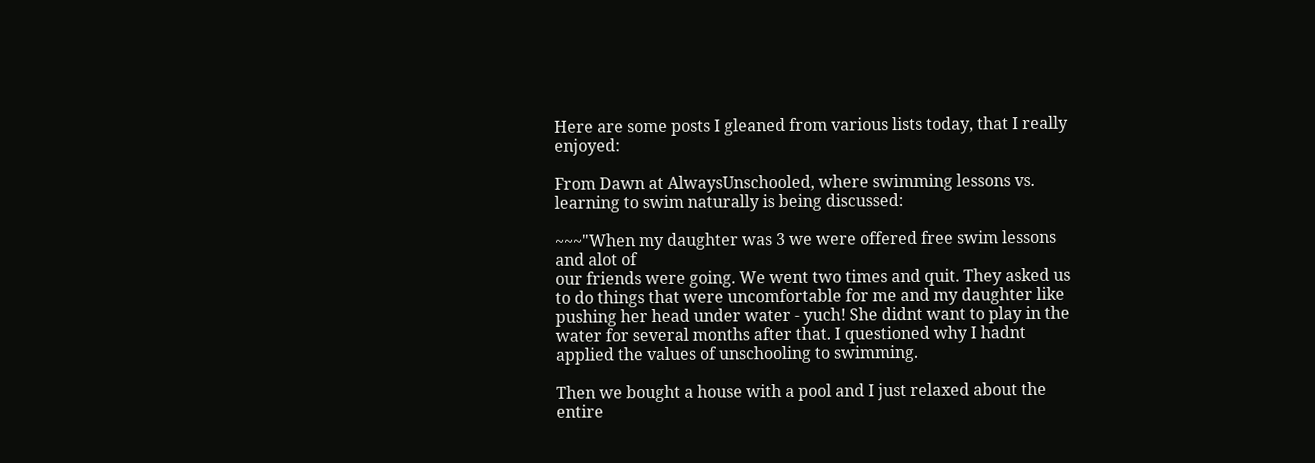Here are some posts I gleaned from various lists today, that I really enjoyed:

From Dawn at AlwaysUnschooled, where swimming lessons vs. learning to swim naturally is being discussed:

~~~"When my daughter was 3 we were offered free swim lessons and alot of
our friends were going. We went two times and quit. They asked us
to do things that were uncomfortable for me and my daughter like
pushing her head under water - yuch! She didnt want to play in the
water for several months after that. I questioned why I hadnt
applied the values of unschooling to swimming.

Then we bought a house with a pool and I just relaxed about the entire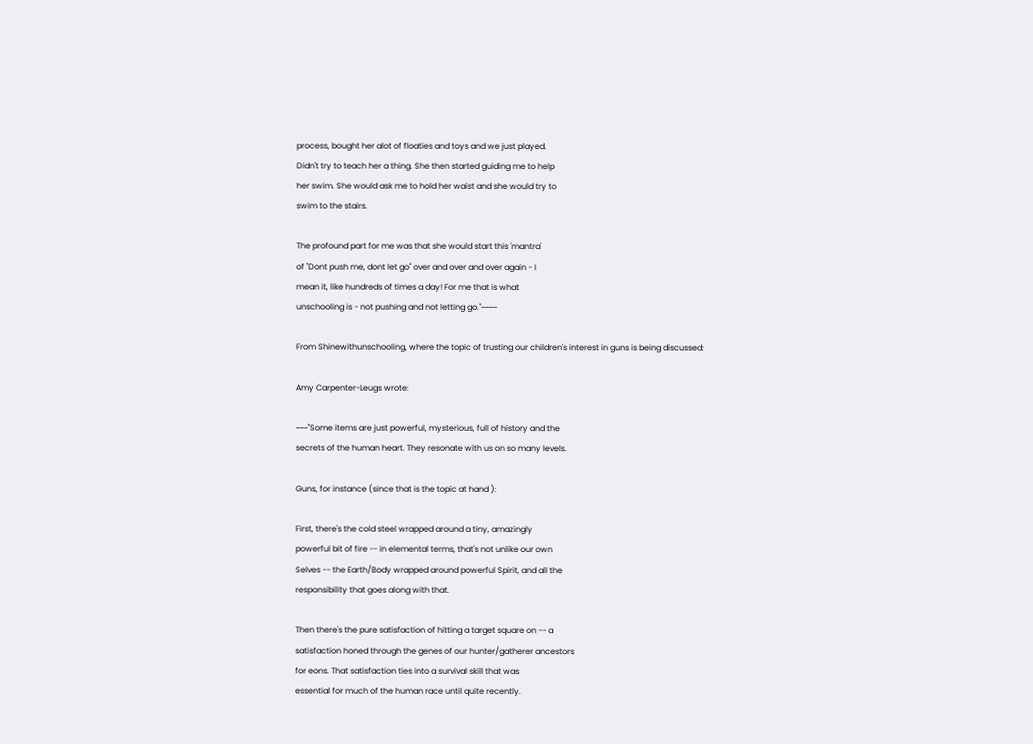process, bought her alot of floaties and toys and we just played.
Didn't try to teach her a thing. She then started guiding me to help
her swim. She would ask me to hold her waist and she would try to
swim to the stairs.

The profound part for me was that she would start this 'mantra'
of "Dont push me, dont let go" over and over and over again - I
mean it, like hundreds of times a day! For me that is what
unschooling is - not pushing and not letting go."~~~~

From Shinewithunschooling, where the topic of trusting our children's interest in guns is being discussed:

Amy Carpenter-Leugs wrote:

~~~"Some items are just powerful, mysterious, full of history and the
secrets of the human heart. They resonate with us on so many levels.

Guns, for instance (since that is the topic at hand ):

First, there's the cold steel wrapped around a tiny, amazingly
powerful bit of fire -- in elemental terms, that's not unlike our own
Selves -- the Earth/Body wrapped around powerful Spirit, and all the
responsibility that goes along with that.

Then there's the pure satisfaction of hitting a target square on -- a
satisfaction honed through the genes of our hunter/gatherer ancestors
for eons. That satisfaction ties into a survival skill that was
essential for much of the human race until quite recently.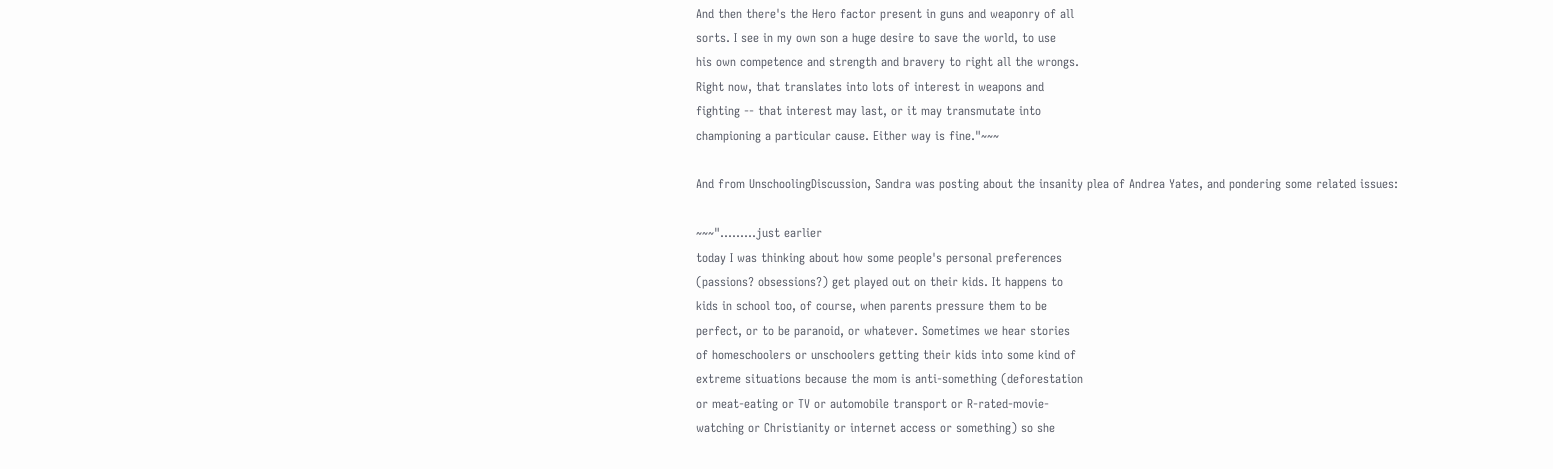And then there's the Hero factor present in guns and weaponry of all
sorts. I see in my own son a huge desire to save the world, to use
his own competence and strength and bravery to right all the wrongs.
Right now, that translates into lots of interest in weapons and
fighting -- that interest may last, or it may transmutate into
championing a particular cause. Either way is fine."~~~

And from UnschoolingDiscussion, Sandra was posting about the insanity plea of Andrea Yates, and pondering some related issues:

~~~".........just earlier
today I was thinking about how some people's personal preferences
(passions? obsessions?) get played out on their kids. It happens to
kids in school too, of course, when parents pressure them to be
perfect, or to be paranoid, or whatever. Sometimes we hear stories
of homeschoolers or unschoolers getting their kids into some kind of
extreme situations because the mom is anti-something (deforestation
or meat-eating or TV or automobile transport or R-rated-movie-
watching or Christianity or internet access or something) so she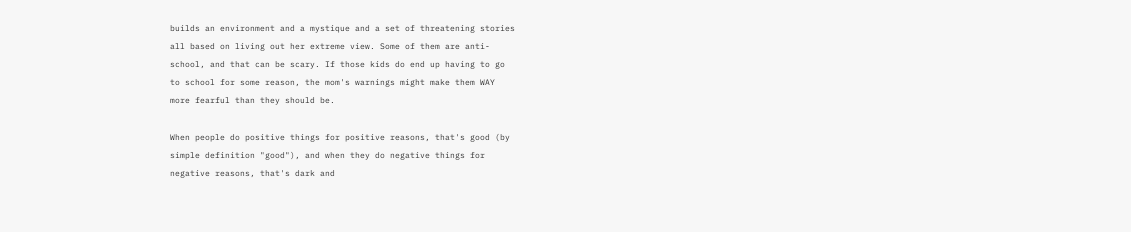builds an environment and a mystique and a set of threatening stories
all based on living out her extreme view. Some of them are anti-
school, and that can be scary. If those kids do end up having to go
to school for some reason, the mom's warnings might make them WAY
more fearful than they should be.

When people do positive things for positive reasons, that's good (by
simple definition "good"), and when they do negative things for
negative reasons, that's dark and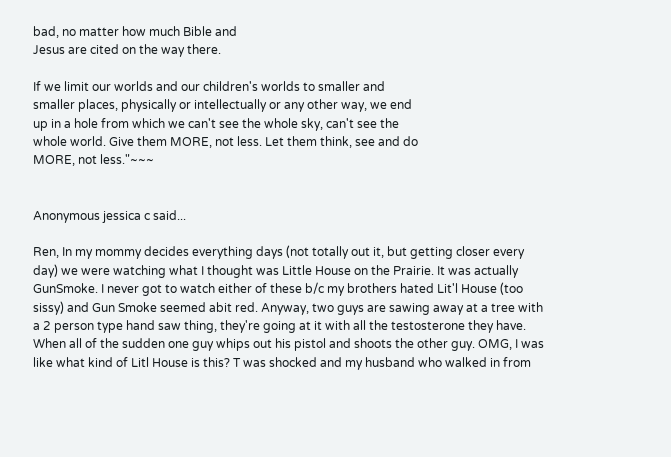bad, no matter how much Bible and
Jesus are cited on the way there.

If we limit our worlds and our children's worlds to smaller and
smaller places, physically or intellectually or any other way, we end
up in a hole from which we can't see the whole sky, can't see the
whole world. Give them MORE, not less. Let them think, see and do
MORE, not less."~~~


Anonymous jessica c said...

Ren, In my mommy decides everything days (not totally out it, but getting closer every day) we were watching what I thought was Little House on the Prairie. It was actually GunSmoke. I never got to watch either of these b/c my brothers hated Lit'l House (too sissy) and Gun Smoke seemed abit red. Anyway, two guys are sawing away at a tree with a 2 person type hand saw thing, they're going at it with all the testosterone they have. When all of the sudden one guy whips out his pistol and shoots the other guy. OMG, I was like what kind of Litl House is this? T was shocked and my husband who walked in from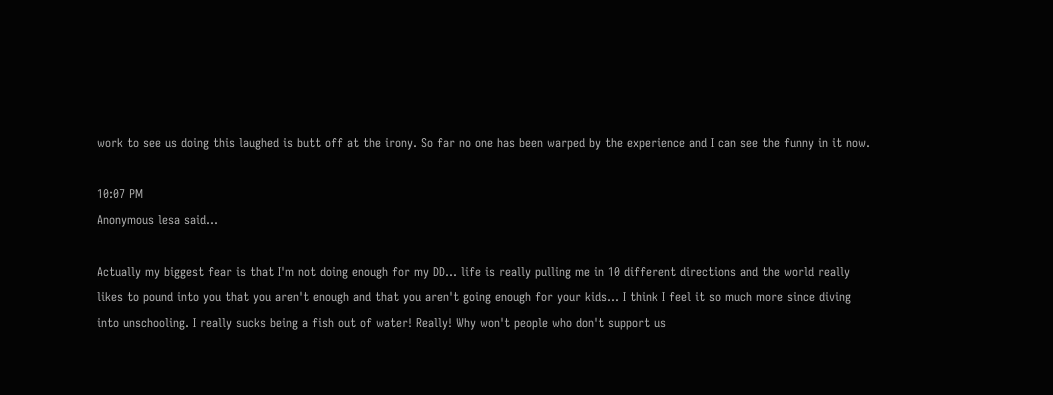work to see us doing this laughed is butt off at the irony. So far no one has been warped by the experience and I can see the funny in it now.

10:07 PM
Anonymous lesa said...

Actually my biggest fear is that I'm not doing enough for my DD... life is really pulling me in 10 different directions and the world really likes to pound into you that you aren't enough and that you aren't going enough for your kids... I think I feel it so much more since diving into unschooling. I really sucks being a fish out of water! Really! Why won't people who don't support us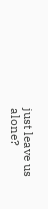just leave us alone?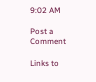9:02 AM

Post a Comment

Links to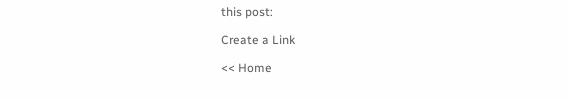this post:

Create a Link

<< Home